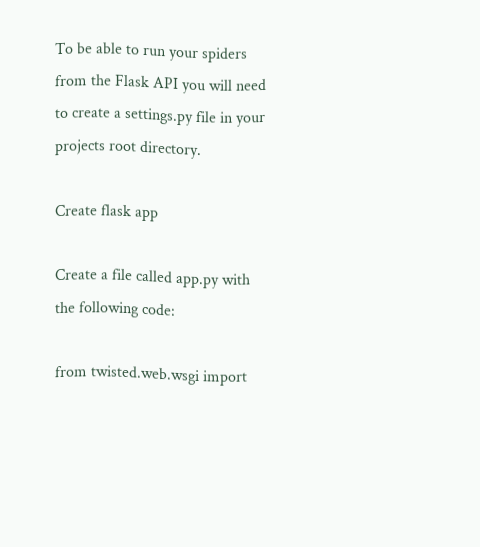To be able to run your spiders from the Flask API you will need to create a settings.py file in your projects root directory.

Create flask app

Create a file called app.py with the following code:

from twisted.web.wsgi import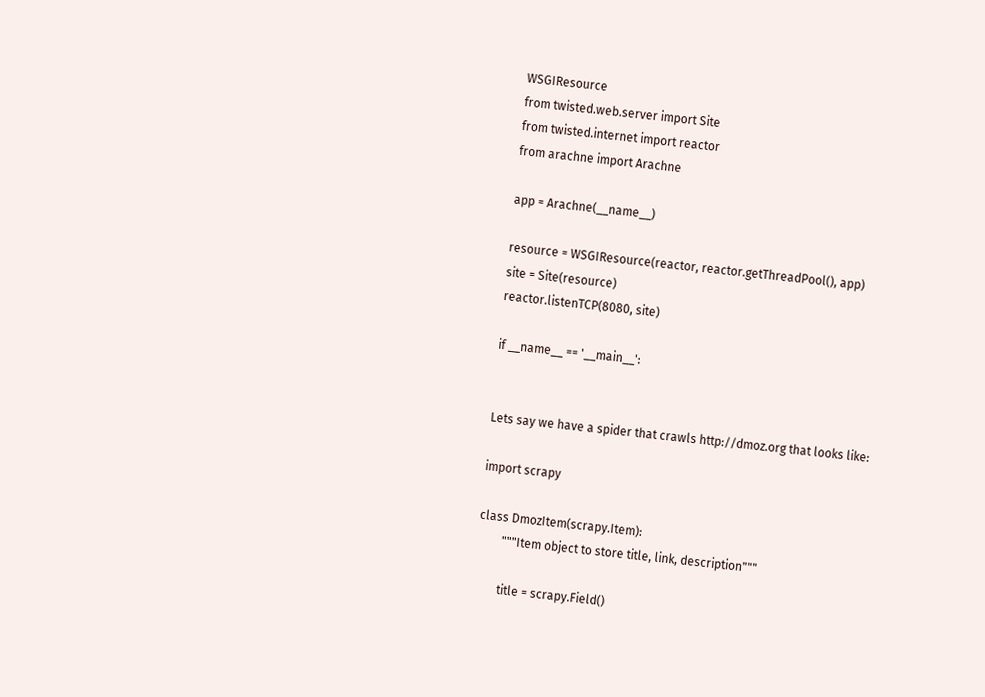WSGIResource
from twisted.web.server import Site
from twisted.internet import reactor
from arachne import Arachne

app = Arachne(__name__)

resource = WSGIResource(reactor, reactor.getThreadPool(), app)
site = Site(resource)
reactor.listenTCP(8080, site)

if __name__ == '__main__':


Lets say we have a spider that crawls http://dmoz.org that looks like:

import scrapy

class DmozItem(scrapy.Item):
        """Item object to store title, link, description"""

        title = scrapy.Field()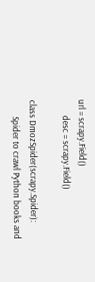url = scrapy.Field()
        desc = scrapy.Field()

class DmozSpider(scrapy.Spider):
        Spider to crawl Python books and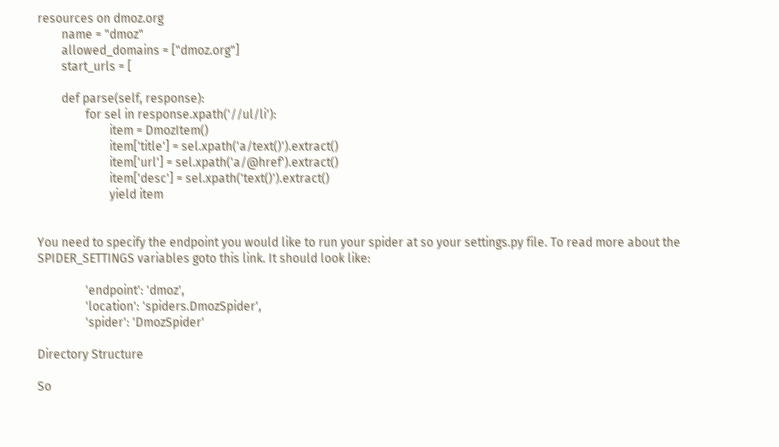resources on dmoz.org
        name = "dmoz"
        allowed_domains = ["dmoz.org"]
        start_urls = [

        def parse(self, response):
                for sel in response.xpath('//ul/li'):
                        item = DmozItem()
                        item['title'] = sel.xpath('a/text()').extract()
                        item['url'] = sel.xpath('a/@href').extract()
                        item['desc'] = sel.xpath('text()').extract()
                        yield item


You need to specify the endpoint you would like to run your spider at so your settings.py file. To read more about the SPIDER_SETTINGS variables goto this link. It should look like:

                'endpoint': 'dmoz',
                'location': 'spiders.DmozSpider',
                'spider': 'DmozSpider'

Directory Structure

So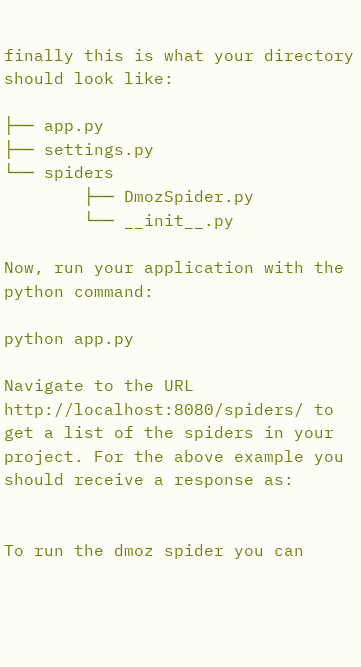finally this is what your directory should look like:

├── app.py
├── settings.py
└── spiders
        ├── DmozSpider.py
        └── __init__.py

Now, run your application with the python command:

python app.py

Navigate to the URL http://localhost:8080/spiders/ to get a list of the spiders in your project. For the above example you should receive a response as:


To run the dmoz spider you can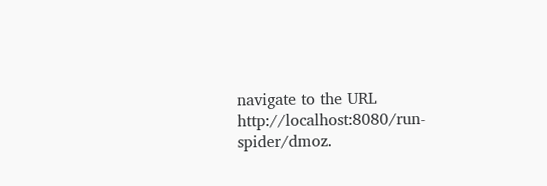navigate to the URL http://localhost:8080/run-spider/dmoz.